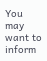You may want to inform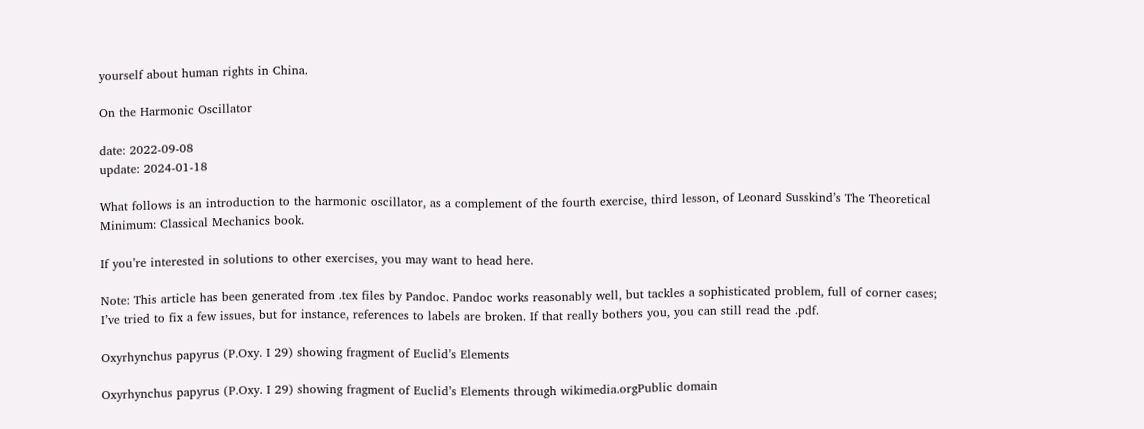yourself about human rights in China.

On the Harmonic Oscillator

date: 2022-09-08
update: 2024-01-18

What follows is an introduction to the harmonic oscillator, as a complement of the fourth exercise, third lesson, of Leonard Susskind’s The Theoretical Minimum: Classical Mechanics book.

If you’re interested in solutions to other exercises, you may want to head here.

Note: This article has been generated from .tex files by Pandoc. Pandoc works reasonably well, but tackles a sophisticated problem, full of corner cases; I’ve tried to fix a few issues, but for instance, references to labels are broken. If that really bothers you, you can still read the .pdf.

Oxyrhynchus papyrus (P.Oxy. I 29) showing fragment of Euclid’s Elements

Oxyrhynchus papyrus (P.Oxy. I 29) showing fragment of Euclid’s Elements through wikimedia.orgPublic domain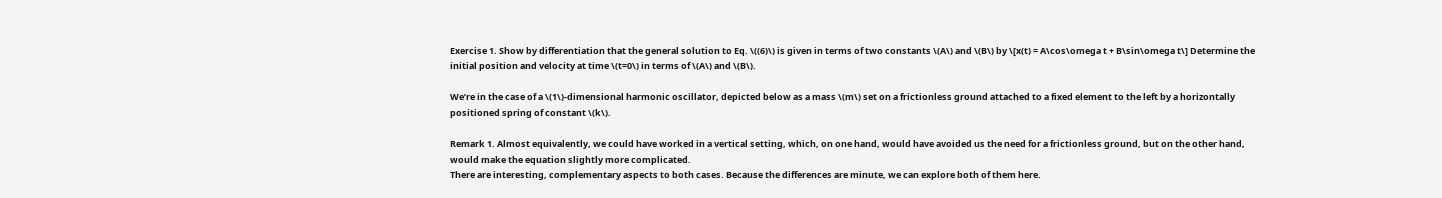Exercise 1. Show by differentiation that the general solution to Eq. \((6)\) is given in terms of two constants \(A\) and \(B\) by \[x(t) = A\cos\omega t + B\sin\omega t\] Determine the initial position and velocity at time \(t=0\) in terms of \(A\) and \(B\).

We’re in the case of a \(1\)-dimensional harmonic oscillator, depicted below as a mass \(m\) set on a frictionless ground attached to a fixed element to the left by a horizontally positioned spring of constant \(k\).

Remark 1. Almost equivalently, we could have worked in a vertical setting, which, on one hand, would have avoided us the need for a frictionless ground, but on the other hand, would make the equation slightly more complicated.
There are interesting, complementary aspects to both cases. Because the differences are minute, we can explore both of them here.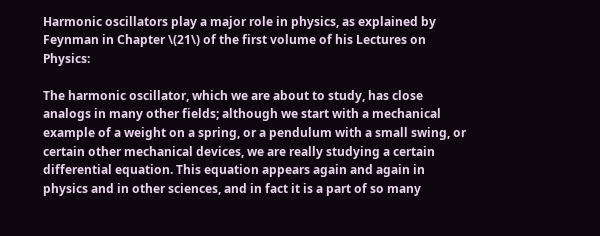Harmonic oscillators play a major role in physics, as explained by Feynman in Chapter \(21\) of the first volume of his Lectures on Physics:

The harmonic oscillator, which we are about to study, has close analogs in many other fields; although we start with a mechanical example of a weight on a spring, or a pendulum with a small swing, or certain other mechanical devices, we are really studying a certain differential equation. This equation appears again and again in physics and in other sciences, and in fact it is a part of so many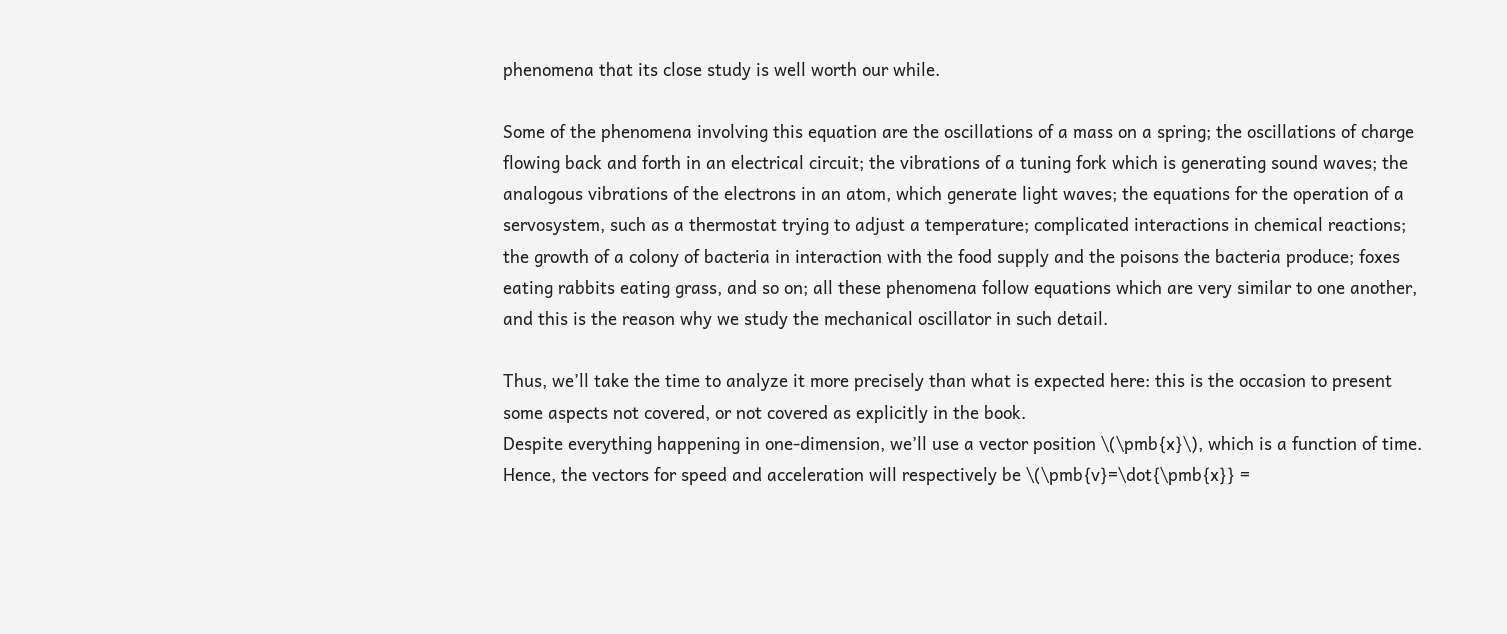phenomena that its close study is well worth our while.

Some of the phenomena involving this equation are the oscillations of a mass on a spring; the oscillations of charge flowing back and forth in an electrical circuit; the vibrations of a tuning fork which is generating sound waves; the analogous vibrations of the electrons in an atom, which generate light waves; the equations for the operation of a servosystem, such as a thermostat trying to adjust a temperature; complicated interactions in chemical reactions; the growth of a colony of bacteria in interaction with the food supply and the poisons the bacteria produce; foxes eating rabbits eating grass, and so on; all these phenomena follow equations which are very similar to one another, and this is the reason why we study the mechanical oscillator in such detail.

Thus, we’ll take the time to analyze it more precisely than what is expected here: this is the occasion to present some aspects not covered, or not covered as explicitly in the book.
Despite everything happening in one-dimension, we’ll use a vector position \(\pmb{x}\), which is a function of time. Hence, the vectors for speed and acceleration will respectively be \(\pmb{v}=\dot{\pmb{x}} =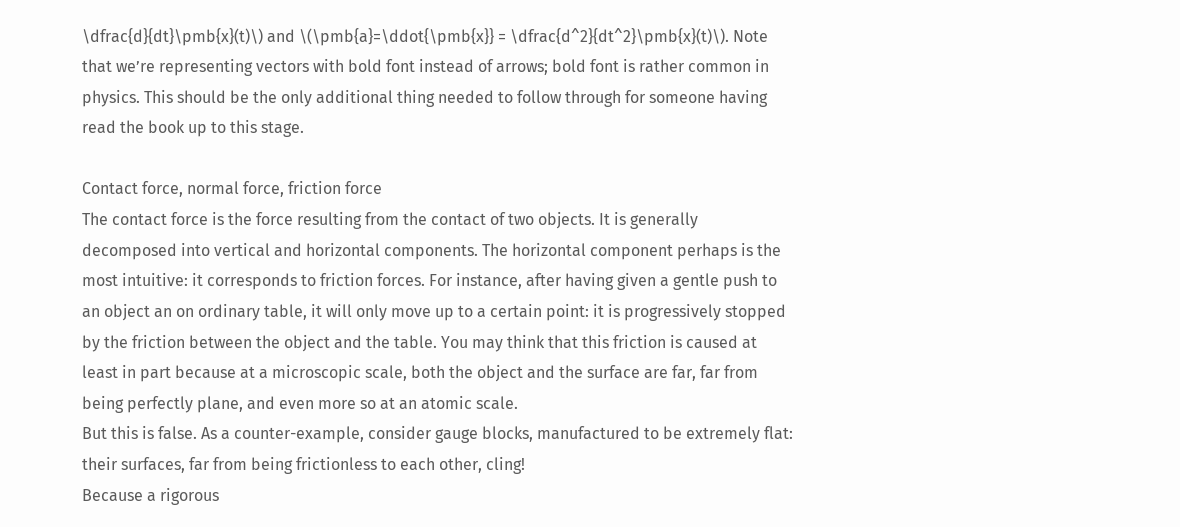\dfrac{d}{dt}\pmb{x}(t)\) and \(\pmb{a}=\ddot{\pmb{x}} = \dfrac{d^2}{dt^2}\pmb{x}(t)\). Note that we’re representing vectors with bold font instead of arrows; bold font is rather common in physics. This should be the only additional thing needed to follow through for someone having read the book up to this stage.

Contact force, normal force, friction force
The contact force is the force resulting from the contact of two objects. It is generally decomposed into vertical and horizontal components. The horizontal component perhaps is the most intuitive: it corresponds to friction forces. For instance, after having given a gentle push to an object an on ordinary table, it will only move up to a certain point: it is progressively stopped by the friction between the object and the table. You may think that this friction is caused at least in part because at a microscopic scale, both the object and the surface are far, far from being perfectly plane, and even more so at an atomic scale.
But this is false. As a counter-example, consider gauge blocks, manufactured to be extremely flat: their surfaces, far from being frictionless to each other, cling!
Because a rigorous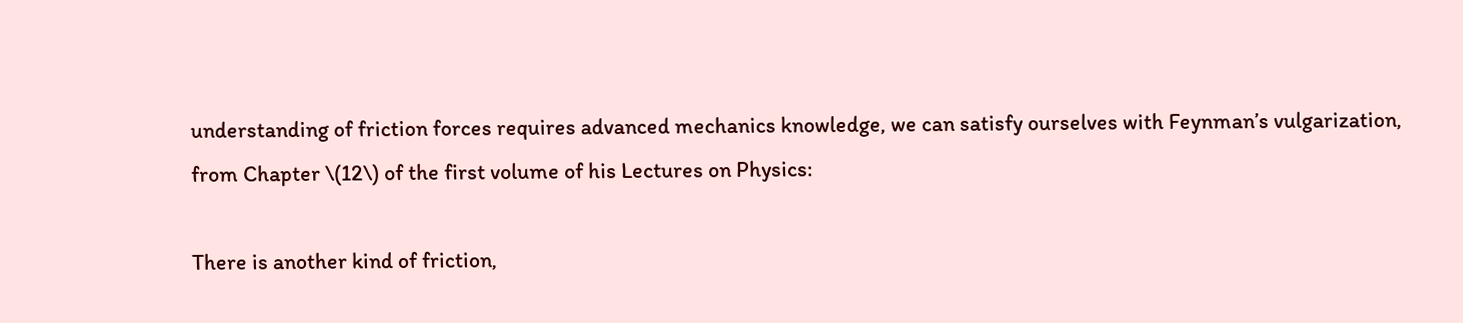understanding of friction forces requires advanced mechanics knowledge, we can satisfy ourselves with Feynman’s vulgarization, from Chapter \(12\) of the first volume of his Lectures on Physics:

There is another kind of friction,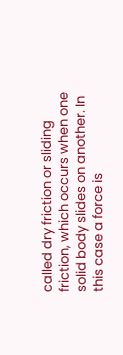called dry friction or sliding friction, which occurs when one solid body slides on another. In this case a force is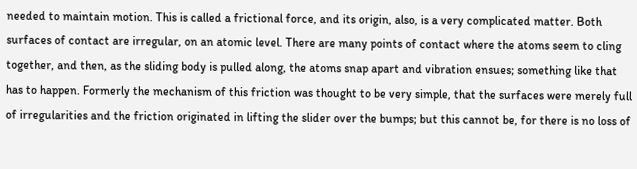needed to maintain motion. This is called a frictional force, and its origin, also, is a very complicated matter. Both surfaces of contact are irregular, on an atomic level. There are many points of contact where the atoms seem to cling together, and then, as the sliding body is pulled along, the atoms snap apart and vibration ensues; something like that has to happen. Formerly the mechanism of this friction was thought to be very simple, that the surfaces were merely full of irregularities and the friction originated in lifting the slider over the bumps; but this cannot be, for there is no loss of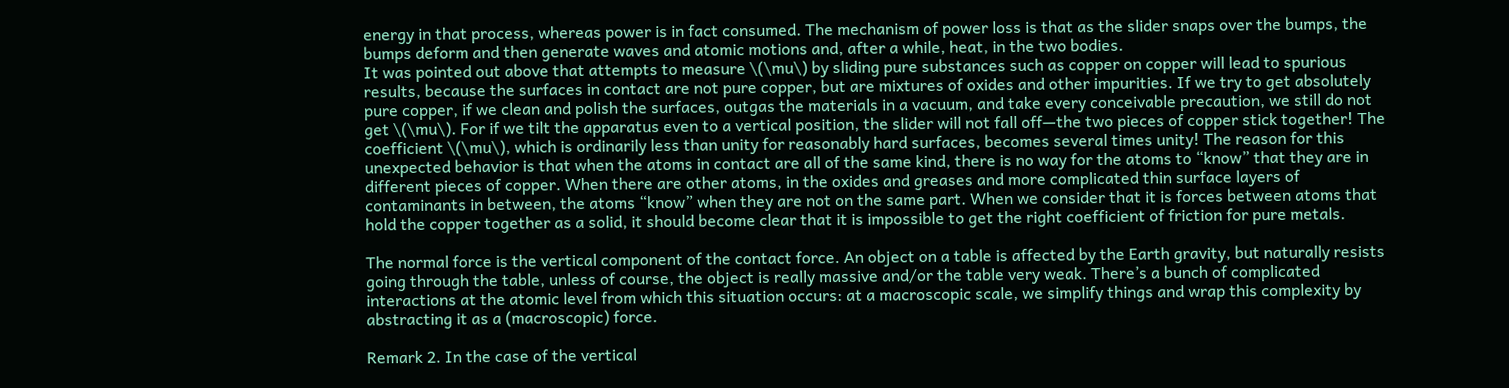energy in that process, whereas power is in fact consumed. The mechanism of power loss is that as the slider snaps over the bumps, the bumps deform and then generate waves and atomic motions and, after a while, heat, in the two bodies.
It was pointed out above that attempts to measure \(\mu\) by sliding pure substances such as copper on copper will lead to spurious results, because the surfaces in contact are not pure copper, but are mixtures of oxides and other impurities. If we try to get absolutely pure copper, if we clean and polish the surfaces, outgas the materials in a vacuum, and take every conceivable precaution, we still do not get \(\mu\). For if we tilt the apparatus even to a vertical position, the slider will not fall off—the two pieces of copper stick together! The coefficient \(\mu\), which is ordinarily less than unity for reasonably hard surfaces, becomes several times unity! The reason for this unexpected behavior is that when the atoms in contact are all of the same kind, there is no way for the atoms to “know” that they are in different pieces of copper. When there are other atoms, in the oxides and greases and more complicated thin surface layers of contaminants in between, the atoms “know” when they are not on the same part. When we consider that it is forces between atoms that hold the copper together as a solid, it should become clear that it is impossible to get the right coefficient of friction for pure metals.

The normal force is the vertical component of the contact force. An object on a table is affected by the Earth gravity, but naturally resists going through the table, unless of course, the object is really massive and/or the table very weak. There’s a bunch of complicated interactions at the atomic level from which this situation occurs: at a macroscopic scale, we simplify things and wrap this complexity by abstracting it as a (macroscopic) force.

Remark 2. In the case of the vertical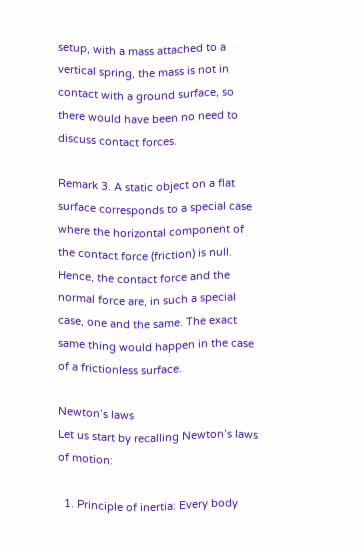setup, with a mass attached to a vertical spring, the mass is not in contact with a ground surface, so there would have been no need to discuss contact forces.

Remark 3. A static object on a flat surface corresponds to a special case where the horizontal component of the contact force (friction) is null. Hence, the contact force and the normal force are, in such a special case, one and the same. The exact same thing would happen in the case of a frictionless surface.

Newton’s laws
Let us start by recalling Newton’s laws of motion:

  1. Principle of inertia: Every body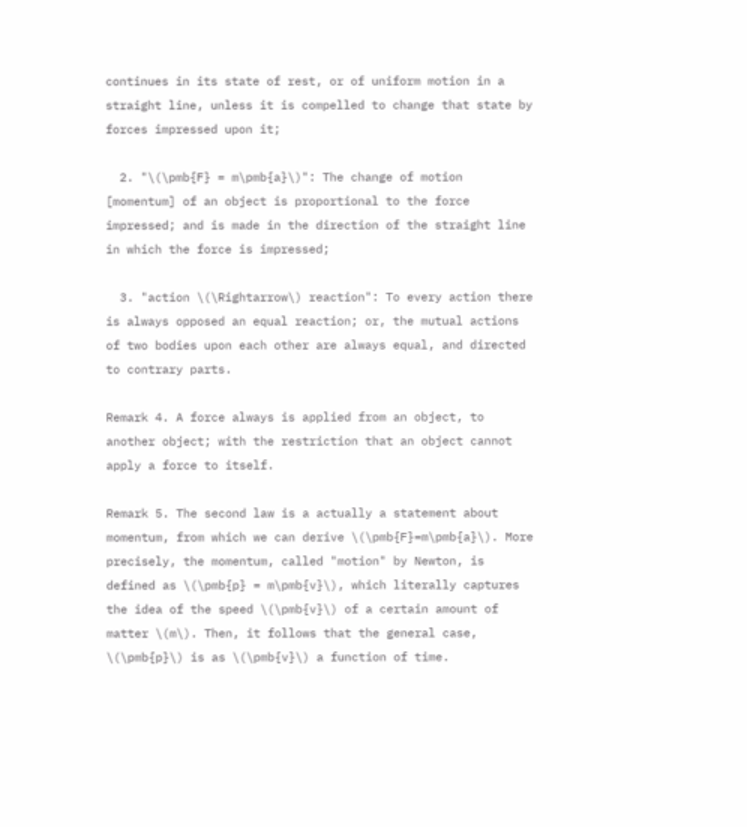continues in its state of rest, or of uniform motion in a straight line, unless it is compelled to change that state by forces impressed upon it;

  2. "\(\pmb{F} = m\pmb{a}\)": The change of motion [momentum] of an object is proportional to the force impressed; and is made in the direction of the straight line in which the force is impressed;

  3. "action \(\Rightarrow\) reaction": To every action there is always opposed an equal reaction; or, the mutual actions of two bodies upon each other are always equal, and directed to contrary parts.

Remark 4. A force always is applied from an object, to another object; with the restriction that an object cannot apply a force to itself.

Remark 5. The second law is a actually a statement about momentum, from which we can derive \(\pmb{F}=m\pmb{a}\). More precisely, the momentum, called "motion" by Newton, is defined as \(\pmb{p} = m\pmb{v}\), which literally captures the idea of the speed \(\pmb{v}\) of a certain amount of matter \(m\). Then, it follows that the general case, \(\pmb{p}\) is as \(\pmb{v}\) a function of time.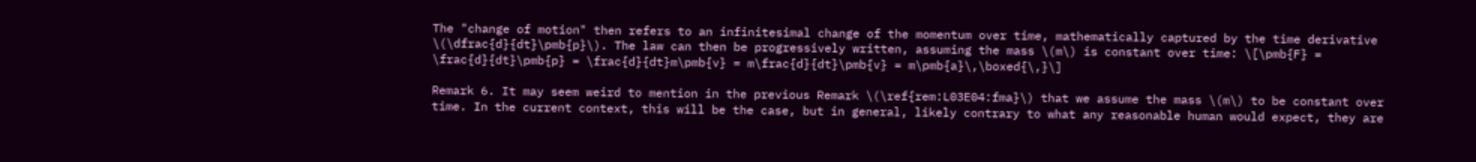The "change of motion" then refers to an infinitesimal change of the momentum over time, mathematically captured by the time derivative \(\dfrac{d}{dt}\pmb{p}\). The law can then be progressively written, assuming the mass \(m\) is constant over time: \[\pmb{F} = \frac{d}{dt}\pmb{p} = \frac{d}{dt}m\pmb{v} = m\frac{d}{dt}\pmb{v} = m\pmb{a}\,\boxed{\,}\]

Remark 6. It may seem weird to mention in the previous Remark \(\ref{rem:L03E04:fma}\) that we assume the mass \(m\) to be constant over time. In the current context, this will be the case, but in general, likely contrary to what any reasonable human would expect, they are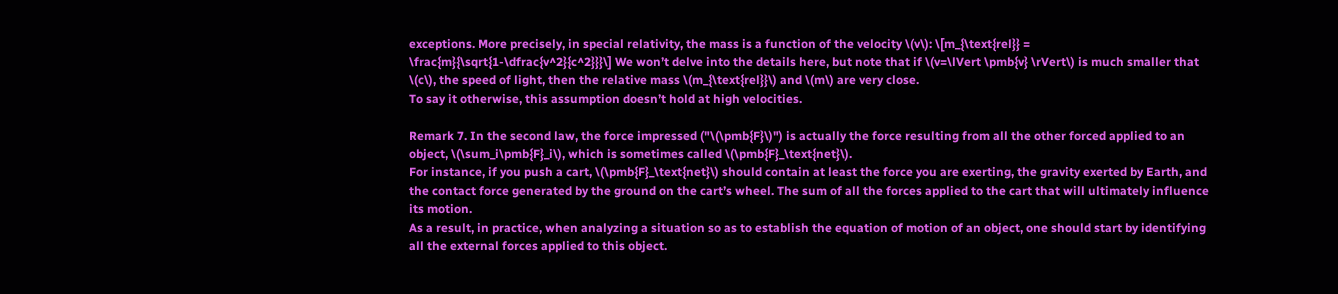exceptions. More precisely, in special relativity, the mass is a function of the velocity \(v\): \[m_{\text{rel}} = \frac{m}{\sqrt{1-\dfrac{v^2}{c^2}}}\] We won’t delve into the details here, but note that if \(v=\lVert \pmb{v} \rVert\) is much smaller that \(c\), the speed of light, then the relative mass \(m_{\text{rel}}\) and \(m\) are very close.
To say it otherwise, this assumption doesn’t hold at high velocities.

Remark 7. In the second law, the force impressed ("\(\pmb{F}\)") is actually the force resulting from all the other forced applied to an object, \(\sum_i\pmb{F}_i\), which is sometimes called \(\pmb{F}_\text{net}\).
For instance, if you push a cart, \(\pmb{F}_\text{net}\) should contain at least the force you are exerting, the gravity exerted by Earth, and the contact force generated by the ground on the cart’s wheel. The sum of all the forces applied to the cart that will ultimately influence its motion.
As a result, in practice, when analyzing a situation so as to establish the equation of motion of an object, one should start by identifying all the external forces applied to this object.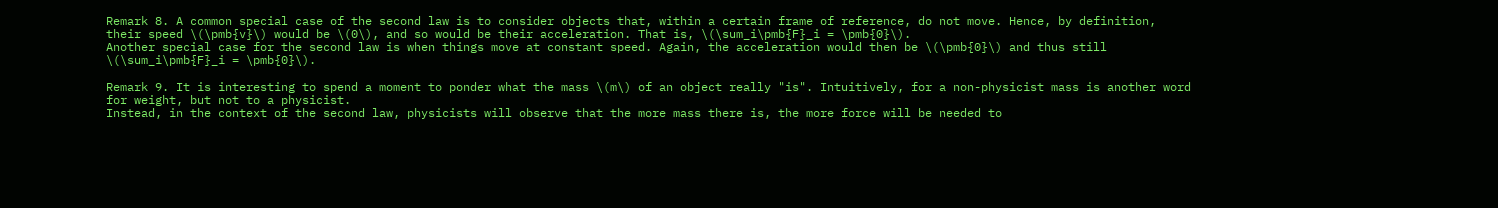Remark 8. A common special case of the second law is to consider objects that, within a certain frame of reference, do not move. Hence, by definition, their speed \(\pmb{v}\) would be \(0\), and so would be their acceleration. That is, \(\sum_i\pmb{F}_i = \pmb{0}\).
Another special case for the second law is when things move at constant speed. Again, the acceleration would then be \(\pmb{0}\) and thus still \(\sum_i\pmb{F}_i = \pmb{0}\).

Remark 9. It is interesting to spend a moment to ponder what the mass \(m\) of an object really "is". Intuitively, for a non-physicist mass is another word for weight, but not to a physicist.
Instead, in the context of the second law, physicists will observe that the more mass there is, the more force will be needed to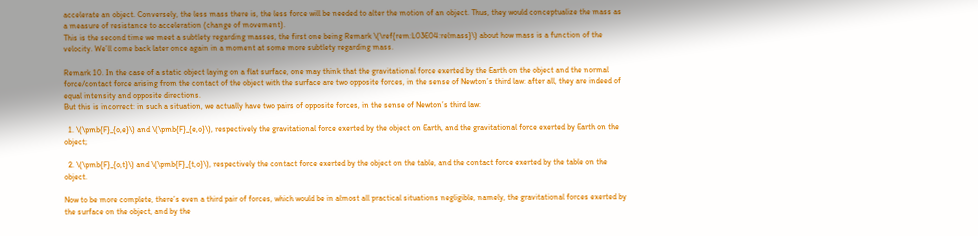accelerate an object. Conversely, the less mass there is, the less force will be needed to alter the motion of an object. Thus, they would conceptualize the mass as a measure of resistance to acceleration (change of movement).
This is the second time we meet a subtlety regarding masses, the first one being Remark \(\ref{rem:L03E04:relmass}\) about how mass is a function of the velocity. We’ll come back later once again in a moment at some more subtlety regarding mass.

Remark 10. In the case of a static object laying on a flat surface, one may think that the gravitational force exerted by the Earth on the object and the normal force/contact force arising from the contact of the object with the surface are two opposite forces, in the sense of Newton’s third law: after all, they are indeed of equal intensity and opposite directions.
But this is incorrect: in such a situation, we actually have two pairs of opposite forces, in the sense of Newton’s third law:

  1. \(\pmb{F}_{o,e}\) and \(\pmb{F}_{e,o}\), respectively the gravitational force exerted by the object on Earth, and the gravitational force exerted by Earth on the object;

  2. \(\pmb{F}_{o,t}\) and \(\pmb{F}_{t,o}\), respectively the contact force exerted by the object on the table, and the contact force exerted by the table on the object.

Now to be more complete, there’s even a third pair of forces, which would be in almost all practical situations negligible, namely, the gravitational forces exerted by the surface on the object, and by the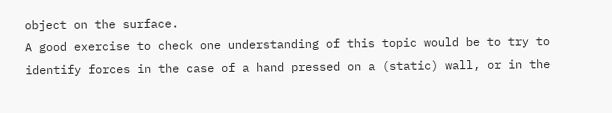object on the surface.
A good exercise to check one understanding of this topic would be to try to identify forces in the case of a hand pressed on a (static) wall, or in the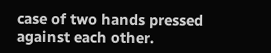case of two hands pressed against each other.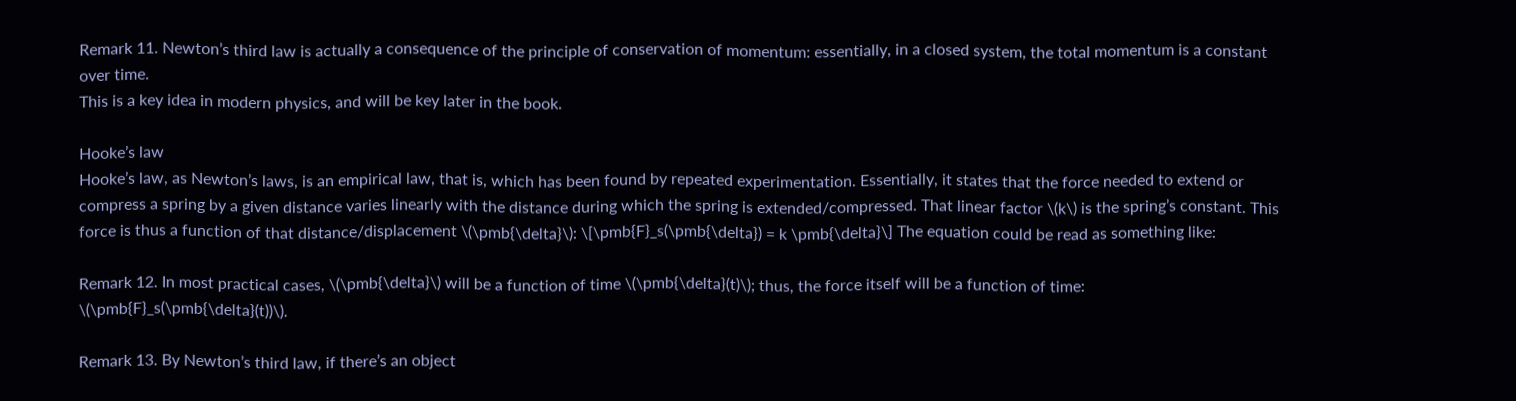Remark 11. Newton’s third law is actually a consequence of the principle of conservation of momentum: essentially, in a closed system, the total momentum is a constant over time.
This is a key idea in modern physics, and will be key later in the book.

Hooke’s law
Hooke’s law, as Newton’s laws, is an empirical law, that is, which has been found by repeated experimentation. Essentially, it states that the force needed to extend or compress a spring by a given distance varies linearly with the distance during which the spring is extended/compressed. That linear factor \(k\) is the spring’s constant. This force is thus a function of that distance/displacement \(\pmb{\delta}\): \[\pmb{F}_s(\pmb{\delta}) = k \pmb{\delta}\] The equation could be read as something like:

Remark 12. In most practical cases, \(\pmb{\delta}\) will be a function of time \(\pmb{\delta}(t)\); thus, the force itself will be a function of time: \(\pmb{F}_s(\pmb{\delta}(t))\).

Remark 13. By Newton’s third law, if there’s an object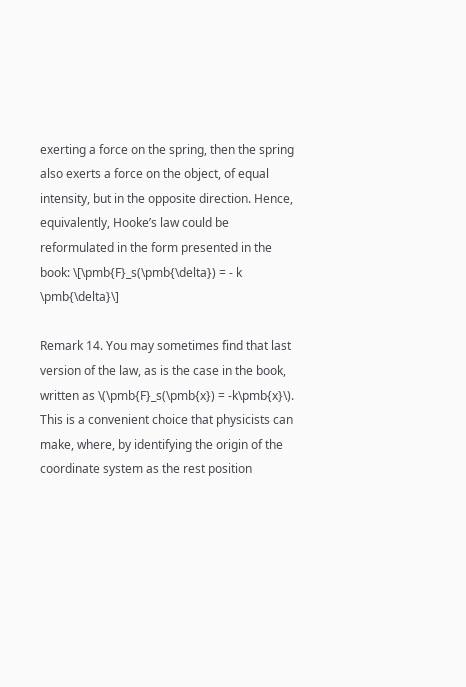exerting a force on the spring, then the spring also exerts a force on the object, of equal intensity, but in the opposite direction. Hence, equivalently, Hooke’s law could be reformulated in the form presented in the book: \[\pmb{F}_s(\pmb{\delta}) = - k \pmb{\delta}\]

Remark 14. You may sometimes find that last version of the law, as is the case in the book, written as \(\pmb{F}_s(\pmb{x}) = -k\pmb{x}\). This is a convenient choice that physicists can make, where, by identifying the origin of the coordinate system as the rest position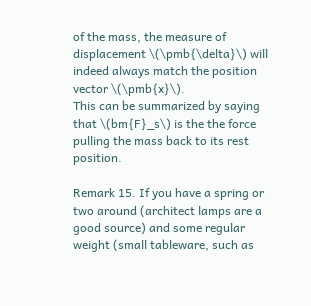of the mass, the measure of displacement \(\pmb{\delta}\) will indeed always match the position vector \(\pmb{x}\).
This can be summarized by saying that \(bm{F}_s\) is the the force pulling the mass back to its rest position.

Remark 15. If you have a spring or two around (architect lamps are a good source) and some regular weight (small tableware, such as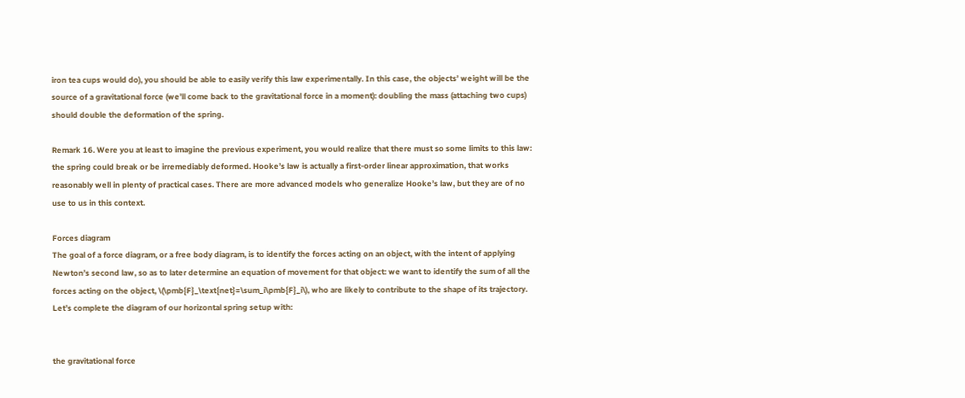iron tea cups would do), you should be able to easily verify this law experimentally. In this case, the objects’ weight will be the source of a gravitational force (we’ll come back to the gravitational force in a moment): doubling the mass (attaching two cups) should double the deformation of the spring.

Remark 16. Were you at least to imagine the previous experiment, you would realize that there must so some limits to this law: the spring could break or be irremediably deformed. Hooke’s law is actually a first-order linear approximation, that works reasonably well in plenty of practical cases. There are more advanced models who generalize Hooke’s law, but they are of no use to us in this context.

Forces diagram
The goal of a force diagram, or a free body diagram, is to identify the forces acting on an object, with the intent of applying Newton’s second law, so as to later determine an equation of movement for that object: we want to identify the sum of all the forces acting on the object, \(\pmb{F}_\text{net}=\sum_i\pmb{F}_i\), who are likely to contribute to the shape of its trajectory. Let’s complete the diagram of our horizontal spring setup with:


the gravitational force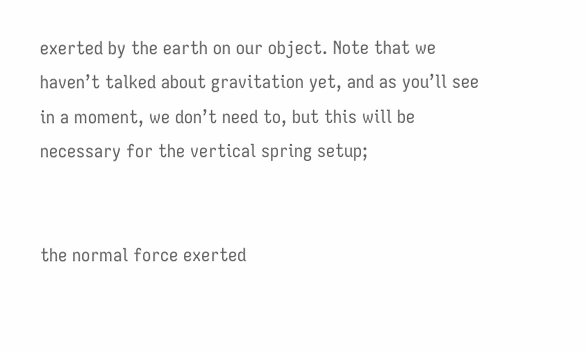exerted by the earth on our object. Note that we haven’t talked about gravitation yet, and as you’ll see in a moment, we don’t need to, but this will be necessary for the vertical spring setup;


the normal force exerted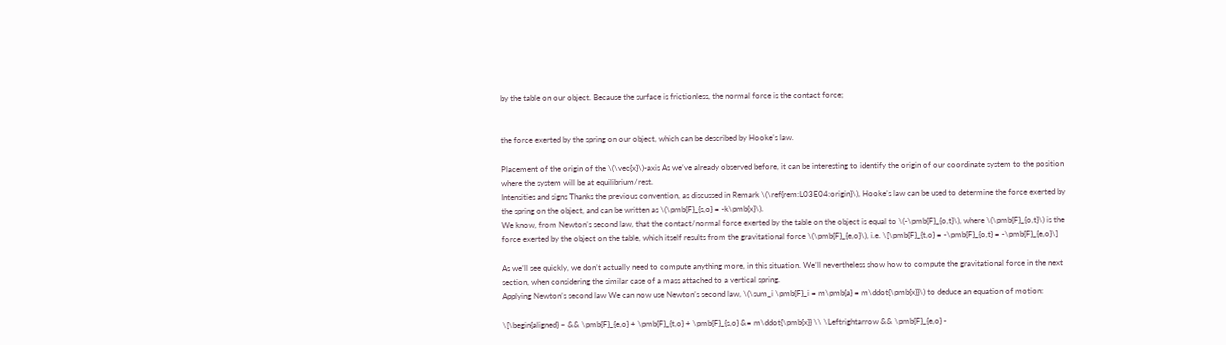by the table on our object. Because the surface is frictionless, the normal force is the contact force;


the force exerted by the spring on our object, which can be described by Hooke’s law.

Placement of the origin of the \(\vec{x}\)-axis As we’ve already observed before, it can be interesting to identify the origin of our coordinate system to the position where the system will be at equilibrium/rest.
Intensities and signs Thanks the previous convention, as discussed in Remark \(\ref{rem:L03E04:origin}\), Hooke’s law can be used to determine the force exerted by the spring on the object, and can be written as \(\pmb{F}_{s,o} = -k\pmb{x}\).
We know, from Newton’s second law, that the contact/normal force exerted by the table on the object is equal to \(-\pmb{F}_{o,t}\), where \(\pmb{F}_{o,t}\) is the force exerted by the object on the table, which itself results from the gravitational force \(\pmb{F}_{e,o}\), i.e. \[\pmb{F}_{t,o} = -\pmb{F}_{o,t} = -\pmb{F}_{e,o}\]

As we’ll see quickly, we don’t actually need to compute anything more, in this situation. We’ll nevertheless show how to compute the gravitational force in the next section, when considering the similar case of a mass attached to a vertical spring.
Applying Newton’s second law We can now use Newton’s second law, \(\sum_i \pmb{F}_i = m\pmb{a} = m\ddot{\pmb{x}}\) to deduce an equation of motion:

\[\begin{aligned} ~ && \pmb{F}_{e,o} + \pmb{F}_{t,o} + \pmb{F}_{s,o} &= m\ddot{\pmb{x}} \\ \Leftrightarrow && \pmb{F}_{e,o} -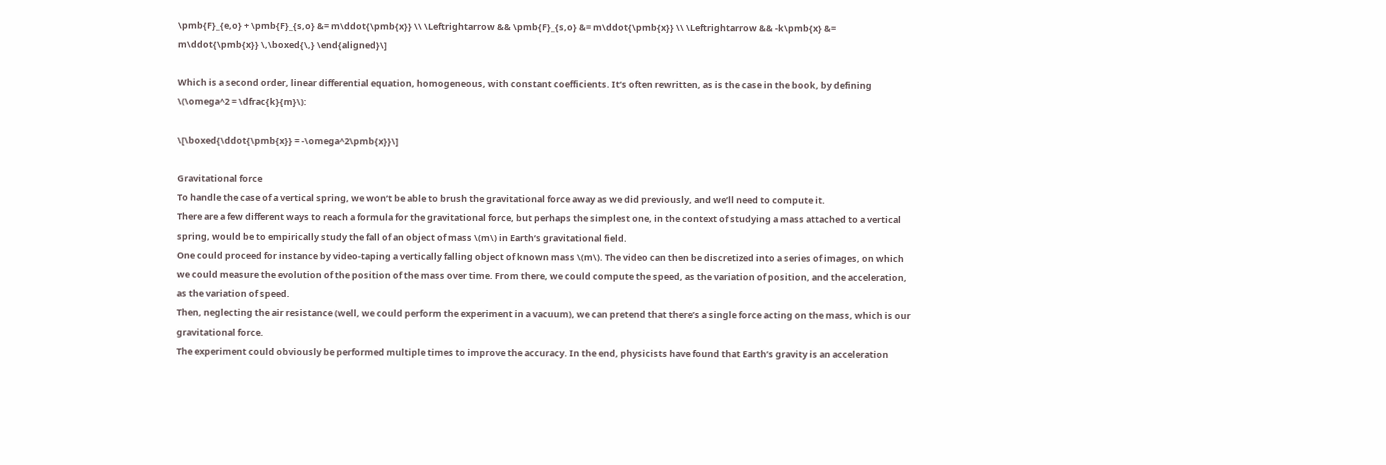\pmb{F}_{e,o} + \pmb{F}_{s,o} &= m\ddot{\pmb{x}} \\ \Leftrightarrow && \pmb{F}_{s,o} &= m\ddot{\pmb{x}} \\ \Leftrightarrow && -k\pmb{x} &= m\ddot{\pmb{x}} \,\boxed{\,} \end{aligned}\]

Which is a second order, linear differential equation, homogeneous, with constant coefficients. It’s often rewritten, as is the case in the book, by defining \(\omega^2 = \dfrac{k}{m}\):

\[\boxed{\ddot{\pmb{x}} = -\omega^2\pmb{x}}\]

Gravitational force
To handle the case of a vertical spring, we won’t be able to brush the gravitational force away as we did previously, and we’ll need to compute it.
There are a few different ways to reach a formula for the gravitational force, but perhaps the simplest one, in the context of studying a mass attached to a vertical spring, would be to empirically study the fall of an object of mass \(m\) in Earth’s gravitational field.
One could proceed for instance by video-taping a vertically falling object of known mass \(m\). The video can then be discretized into a series of images, on which we could measure the evolution of the position of the mass over time. From there, we could compute the speed, as the variation of position, and the acceleration, as the variation of speed.
Then, neglecting the air resistance (well, we could perform the experiment in a vacuum), we can pretend that there’s a single force acting on the mass, which is our gravitational force.
The experiment could obviously be performed multiple times to improve the accuracy. In the end, physicists have found that Earth’s gravity is an acceleration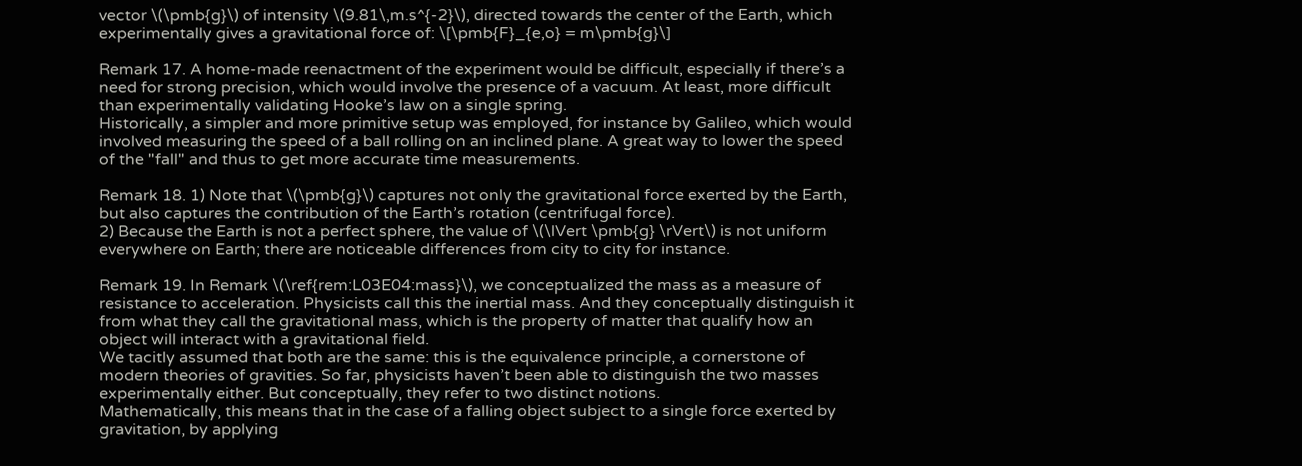vector \(\pmb{g}\) of intensity \(9.81\,m.s^{-2}\), directed towards the center of the Earth, which experimentally gives a gravitational force of: \[\pmb{F}_{e,o} = m\pmb{g}\]

Remark 17. A home-made reenactment of the experiment would be difficult, especially if there’s a need for strong precision, which would involve the presence of a vacuum. At least, more difficult than experimentally validating Hooke’s law on a single spring.
Historically, a simpler and more primitive setup was employed, for instance by Galileo, which would involved measuring the speed of a ball rolling on an inclined plane. A great way to lower the speed of the "fall" and thus to get more accurate time measurements.

Remark 18. 1) Note that \(\pmb{g}\) captures not only the gravitational force exerted by the Earth, but also captures the contribution of the Earth’s rotation (centrifugal force).
2) Because the Earth is not a perfect sphere, the value of \(\lVert \pmb{g} \rVert\) is not uniform everywhere on Earth; there are noticeable differences from city to city for instance.

Remark 19. In Remark \(\ref{rem:L03E04:mass}\), we conceptualized the mass as a measure of resistance to acceleration. Physicists call this the inertial mass. And they conceptually distinguish it from what they call the gravitational mass, which is the property of matter that qualify how an object will interact with a gravitational field.
We tacitly assumed that both are the same: this is the equivalence principle, a cornerstone of modern theories of gravities. So far, physicists haven’t been able to distinguish the two masses experimentally either. But conceptually, they refer to two distinct notions.
Mathematically, this means that in the case of a falling object subject to a single force exerted by gravitation, by applying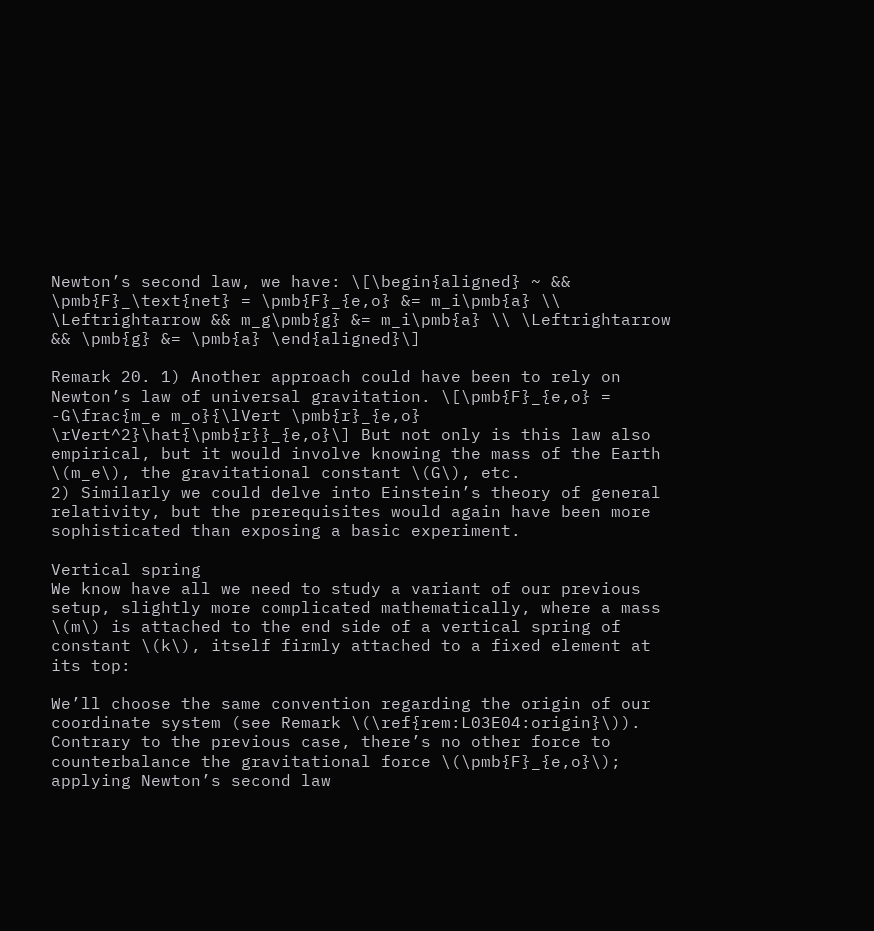Newton’s second law, we have: \[\begin{aligned} ~ && \pmb{F}_\text{net} = \pmb{F}_{e,o} &= m_i\pmb{a} \\ \Leftrightarrow && m_g\pmb{g} &= m_i\pmb{a} \\ \Leftrightarrow && \pmb{g} &= \pmb{a} \end{aligned}\]

Remark 20. 1) Another approach could have been to rely on Newton’s law of universal gravitation. \[\pmb{F}_{e,o} = -G\frac{m_e m_o}{\lVert \pmb{r}_{e,o} \rVert^2}\hat{\pmb{r}}_{e,o}\] But not only is this law also empirical, but it would involve knowing the mass of the Earth \(m_e\), the gravitational constant \(G\), etc.
2) Similarly we could delve into Einstein’s theory of general relativity, but the prerequisites would again have been more sophisticated than exposing a basic experiment.

Vertical spring
We know have all we need to study a variant of our previous setup, slightly more complicated mathematically, where a mass \(m\) is attached to the end side of a vertical spring of constant \(k\), itself firmly attached to a fixed element at its top:

We’ll choose the same convention regarding the origin of our coordinate system (see Remark \(\ref{rem:L03E04:origin}\)). Contrary to the previous case, there’s no other force to counterbalance the gravitational force \(\pmb{F}_{e,o}\); applying Newton’s second law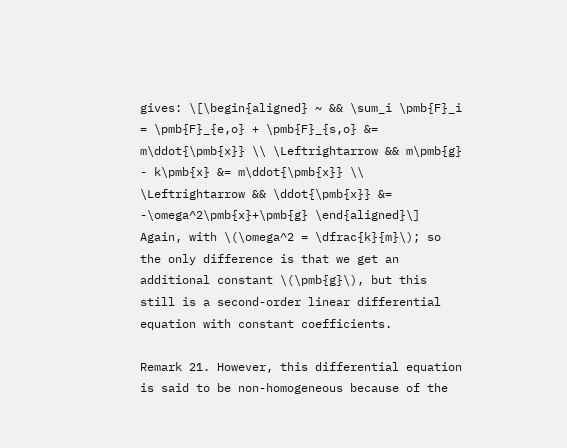gives: \[\begin{aligned} ~ && \sum_i \pmb{F}_i = \pmb{F}_{e,o} + \pmb{F}_{s,o} &= m\ddot{\pmb{x}} \\ \Leftrightarrow && m\pmb{g} - k\pmb{x} &= m\ddot{\pmb{x}} \\ \Leftrightarrow && \ddot{\pmb{x}} &= -\omega^2\pmb{x}+\pmb{g} \end{aligned}\] Again, with \(\omega^2 = \dfrac{k}{m}\); so the only difference is that we get an additional constant \(\pmb{g}\), but this still is a second-order linear differential equation with constant coefficients.

Remark 21. However, this differential equation is said to be non-homogeneous because of the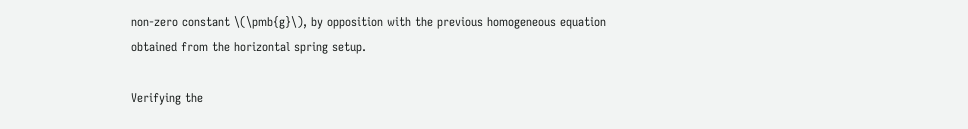non-zero constant \(\pmb{g}\), by opposition with the previous homogeneous equation obtained from the horizontal spring setup.

Verifying the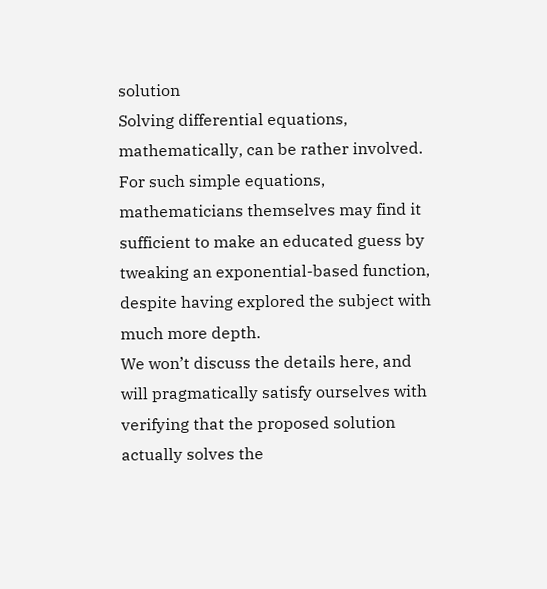solution
Solving differential equations, mathematically, can be rather involved. For such simple equations, mathematicians themselves may find it sufficient to make an educated guess by tweaking an exponential-based function, despite having explored the subject with much more depth.
We won’t discuss the details here, and will pragmatically satisfy ourselves with verifying that the proposed solution actually solves the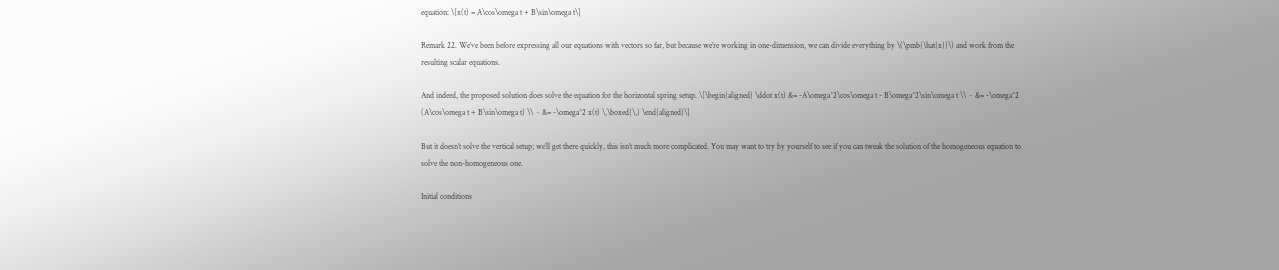equation: \[x(t) = A\cos\omega t + B\sin\omega t\]

Remark 22. We’ve been before expressing all our equations with vectors so far, but because we’re working in one-dimension, we can divide everything by \(\pmb{\hat{x}}\) and work from the resulting scalar equations.

And indeed, the proposed solution does solve the equation for the horizontal spring setup. \[\begin{aligned} \ddot x(t) &= -A\omega^2\cos\omega t - B\omega^2\sin\omega t \\ ~ &= -\omega^2 (A\cos\omega t + B\sin\omega t) \\ ~ &= -\omega^2 x(t) \,\boxed{\,} \end{aligned}\]

But it doesn’t solve the vertical setup; we’ll get there quickly, this isn’t much more complicated. You may want to try by yourself to see if you can tweak the solution of the homogeneous equation to solve the non-homogeneous one.

Initial conditions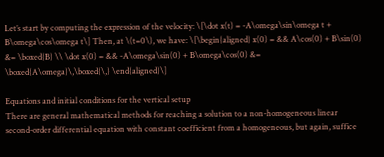Let’s start by computing the expression of the velocity: \[\dot x(t) = -A\omega\sin\omega t + B\omega\cos\omega t\] Then, at \(t=0\), we have: \[\begin{aligned} x(0) = && A\cos(0) + B\sin(0) &= \boxed{B} \\ \dot x(0) = && -A\omega\sin(0) + B\omega\cos(0) &= \boxed{A\omega}\,\boxed{\,} \end{aligned}\]

Equations and initial conditions for the vertical setup
There are general mathematical methods for reaching a solution to a non-homogeneous linear second-order differential equation with constant coefficient from a homogeneous, but again, suffice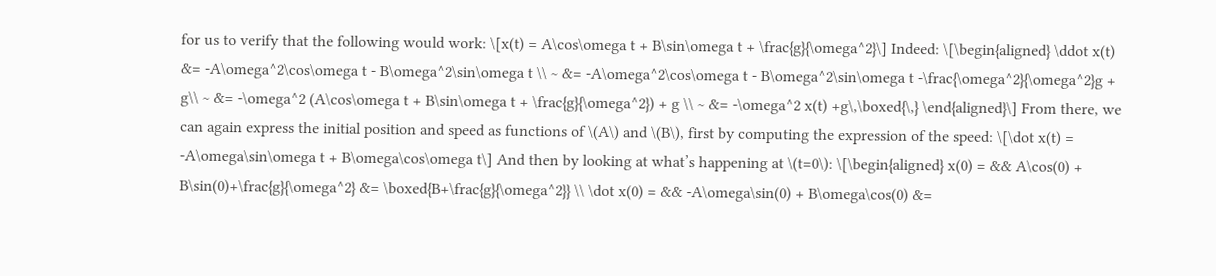for us to verify that the following would work: \[x(t) = A\cos\omega t + B\sin\omega t + \frac{g}{\omega^2}\] Indeed: \[\begin{aligned} \ddot x(t) &= -A\omega^2\cos\omega t - B\omega^2\sin\omega t \\ ~ &= -A\omega^2\cos\omega t - B\omega^2\sin\omega t -\frac{\omega^2}{\omega^2}g + g\\ ~ &= -\omega^2 (A\cos\omega t + B\sin\omega t + \frac{g}{\omega^2}) + g \\ ~ &= -\omega^2 x(t) +g\,\boxed{\,} \end{aligned}\] From there, we can again express the initial position and speed as functions of \(A\) and \(B\), first by computing the expression of the speed: \[\dot x(t) = -A\omega\sin\omega t + B\omega\cos\omega t\] And then by looking at what’s happening at \(t=0\): \[\begin{aligned} x(0) = && A\cos(0) + B\sin(0)+\frac{g}{\omega^2} &= \boxed{B+\frac{g}{\omega^2}} \\ \dot x(0) = && -A\omega\sin(0) + B\omega\cos(0) &=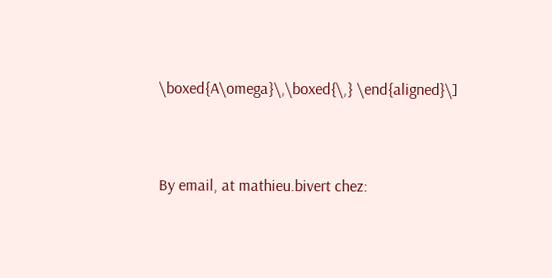\boxed{A\omega}\,\boxed{\,} \end{aligned}\]


By email, at mathieu.bivert chez: